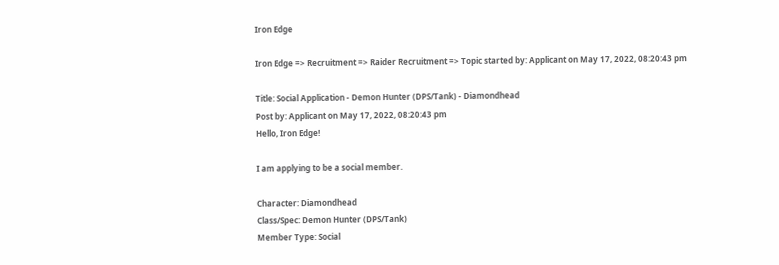Iron Edge

Iron Edge => Recruitment => Raider Recruitment => Topic started by: Applicant on May 17, 2022, 08:20:43 pm

Title: Social Application - Demon Hunter (DPS/Tank) - Diamondhead
Post by: Applicant on May 17, 2022, 08:20:43 pm
Hello, Iron Edge!

I am applying to be a social member.

Character: Diamondhead
Class/Spec: Demon Hunter (DPS/Tank)
Member Type: Social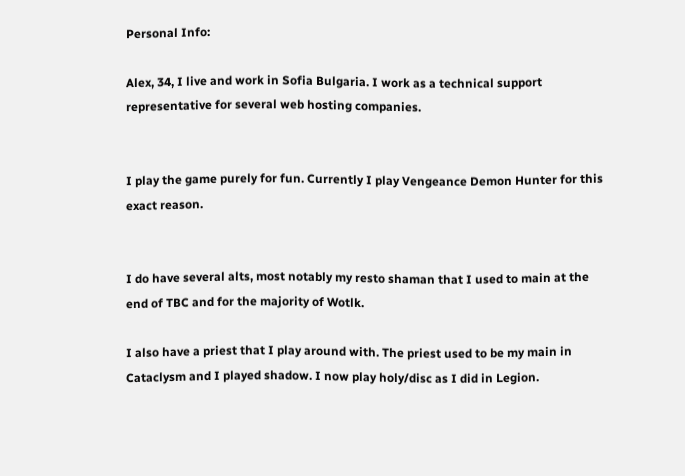Personal Info:

Alex, 34, I live and work in Sofia Bulgaria. I work as a technical support representative for several web hosting companies.


I play the game purely for fun. Currently I play Vengeance Demon Hunter for this exact reason.


I do have several alts, most notably my resto shaman that I used to main at the end of TBC and for the majority of Wotlk.

I also have a priest that I play around with. The priest used to be my main in Cataclysm and I played shadow. I now play holy/disc as I did in Legion.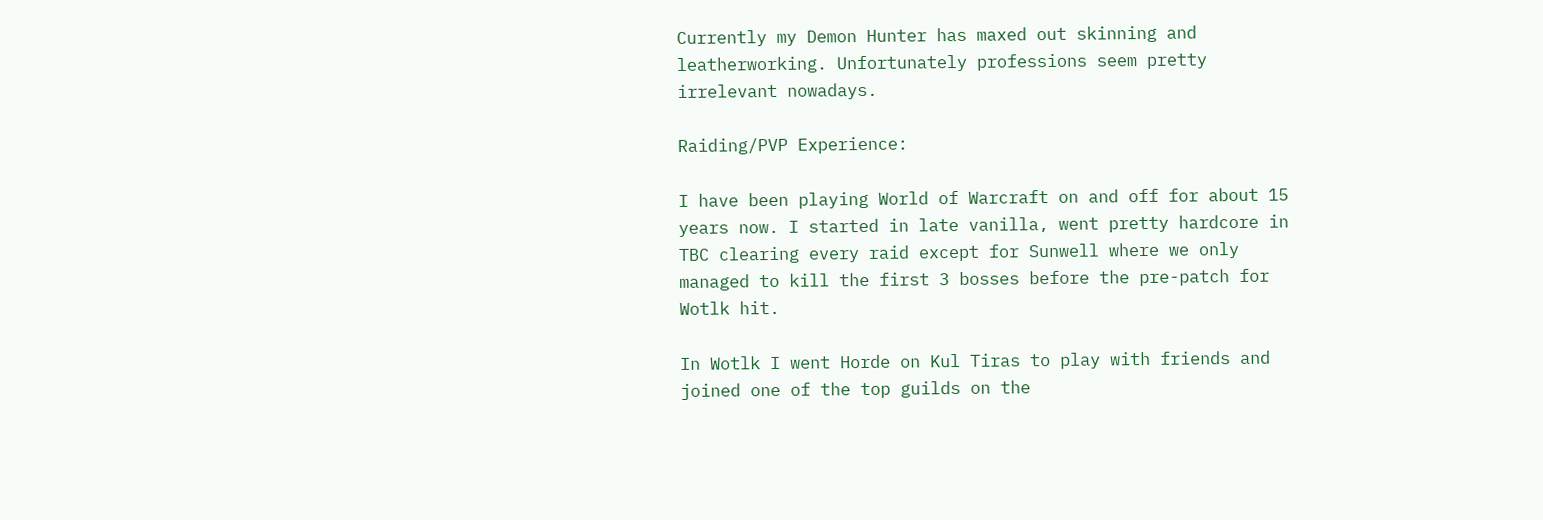Currently my Demon Hunter has maxed out skinning and leatherworking. Unfortunately professions seem pretty irrelevant nowadays.

Raiding/PVP Experience:

I have been playing World of Warcraft on and off for about 15 years now. I started in late vanilla, went pretty hardcore in TBC clearing every raid except for Sunwell where we only managed to kill the first 3 bosses before the pre-patch for Wotlk hit.

In Wotlk I went Horde on Kul Tiras to play with friends and joined one of the top guilds on the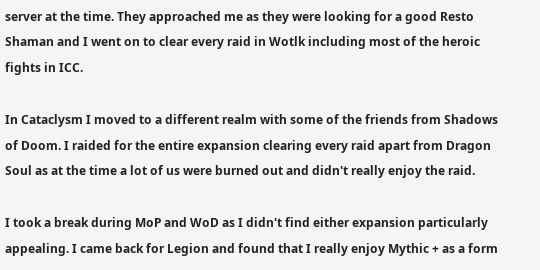server at the time. They approached me as they were looking for a good Resto Shaman and I went on to clear every raid in Wotlk including most of the heroic fights in ICC.

In Cataclysm I moved to a different realm with some of the friends from Shadows of Doom. I raided for the entire expansion clearing every raid apart from Dragon Soul as at the time a lot of us were burned out and didn't really enjoy the raid.

I took a break during MoP and WoD as I didn't find either expansion particularly appealing. I came back for Legion and found that I really enjoy Mythic + as a form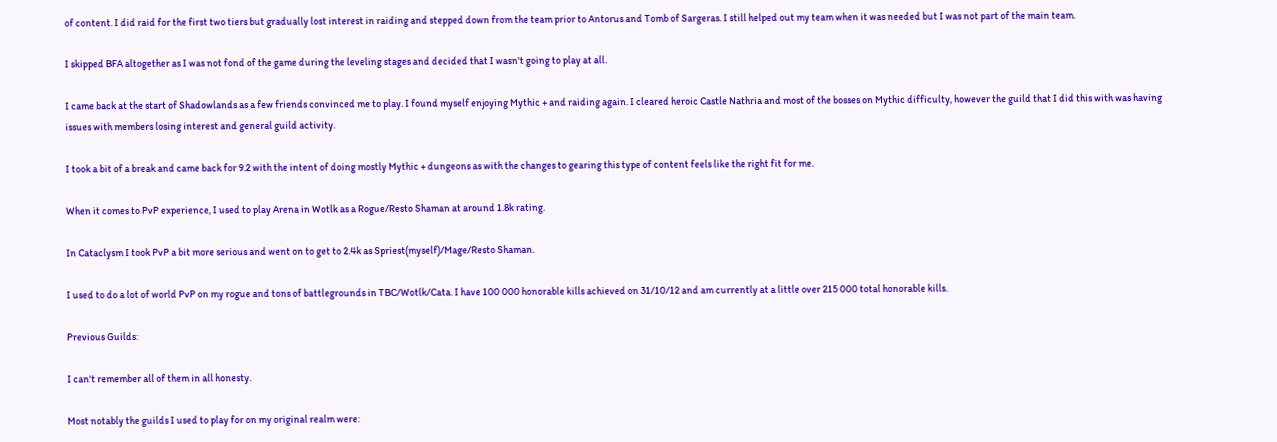of content. I did raid for the first two tiers but gradually lost interest in raiding and stepped down from the team prior to Antorus and Tomb of Sargeras. I still helped out my team when it was needed but I was not part of the main team.

I skipped BFA altogether as I was not fond of the game during the leveling stages and decided that I wasn't going to play at all.

I came back at the start of Shadowlands as a few friends convinced me to play. I found myself enjoying Mythic + and raiding again. I cleared heroic Castle Nathria and most of the bosses on Mythic difficulty, however the guild that I did this with was having issues with members losing interest and general guild activity.

I took a bit of a break and came back for 9.2 with the intent of doing mostly Mythic + dungeons as with the changes to gearing this type of content feels like the right fit for me.

When it comes to PvP experience, I used to play Arena in Wotlk as a Rogue/Resto Shaman at around 1.8k rating.

In Cataclysm I took PvP a bit more serious and went on to get to 2.4k as Spriest(myself)/Mage/Resto Shaman.

I used to do a lot of world PvP on my rogue and tons of battlegrounds in TBC/Wotlk/Cata. I have 100 000 honorable kills achieved on 31/10/12 and am currently at a little over 215 000 total honorable kills.

Previous Guilds:

I can't remember all of them in all honesty.

Most notably the guilds I used to play for on my original realm were: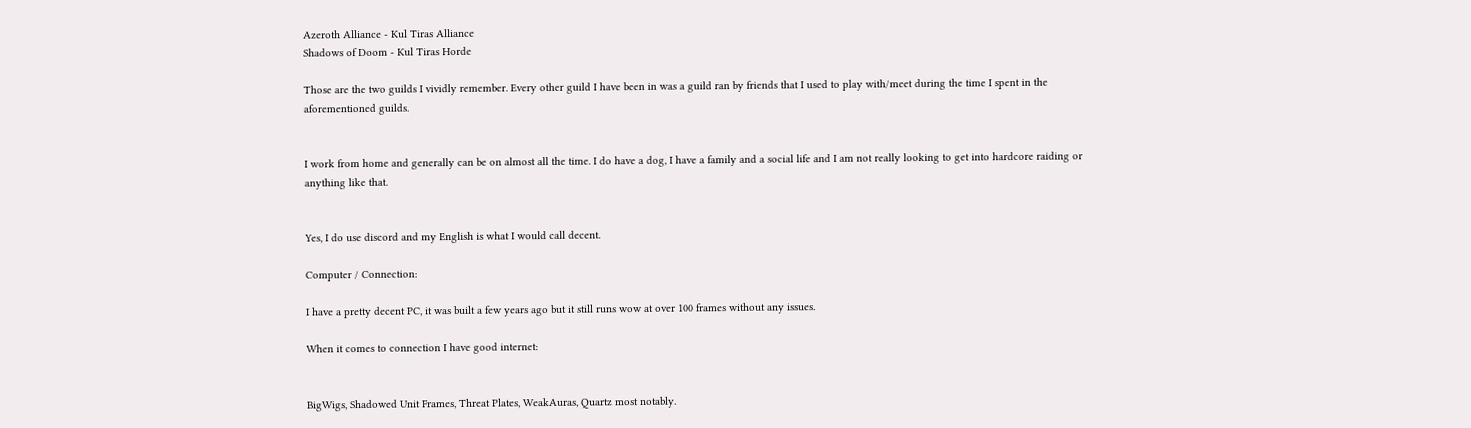Azeroth Alliance - Kul Tiras Alliance
Shadows of Doom - Kul Tiras Horde

Those are the two guilds I vividly remember. Every other guild I have been in was a guild ran by friends that I used to play with/meet during the time I spent in the aforementioned guilds.


I work from home and generally can be on almost all the time. I do have a dog, I have a family and a social life and I am not really looking to get into hardcore raiding or anything like that.


Yes, I do use discord and my English is what I would call decent.

Computer / Connection:

I have a pretty decent PC, it was built a few years ago but it still runs wow at over 100 frames without any issues.

When it comes to connection I have good internet:


BigWigs, Shadowed Unit Frames, Threat Plates, WeakAuras, Quartz most notably.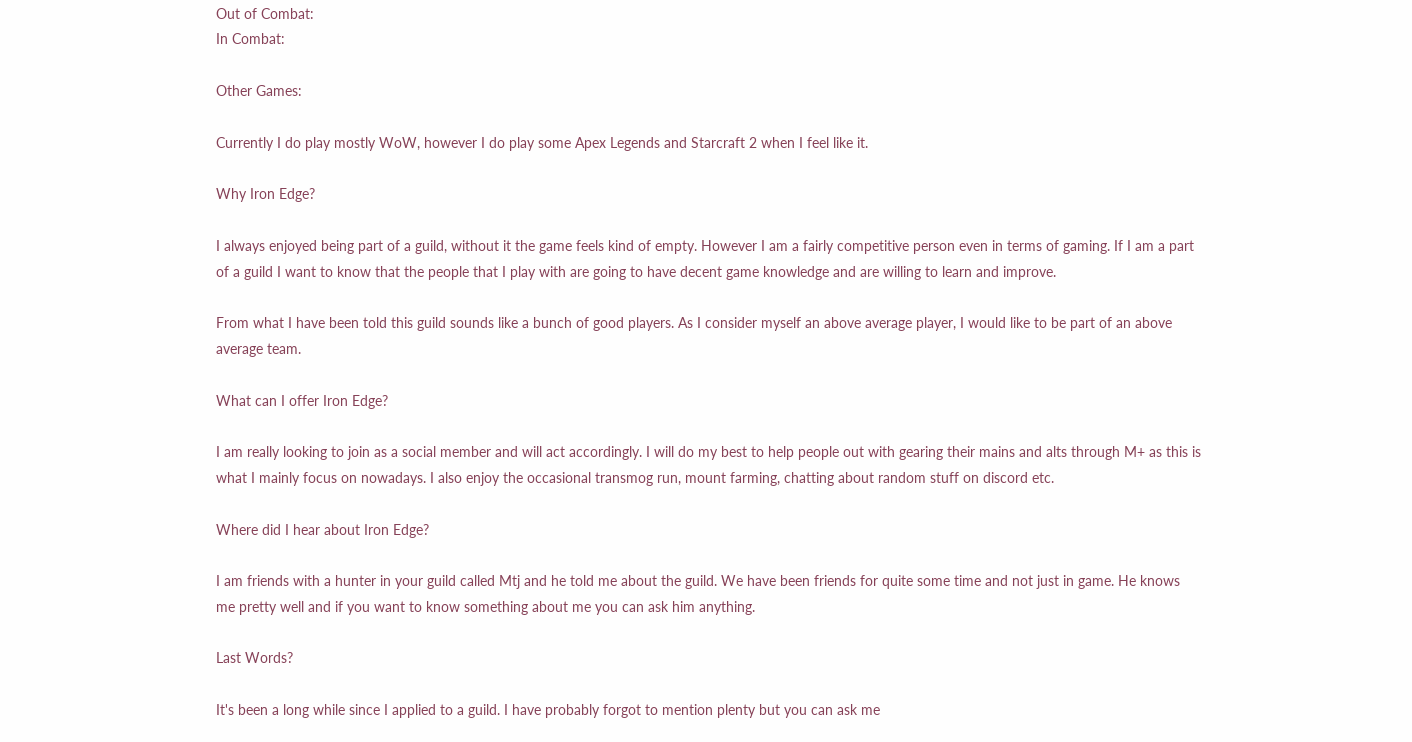Out of Combat:
In Combat:

Other Games:

Currently I do play mostly WoW, however I do play some Apex Legends and Starcraft 2 when I feel like it.

Why Iron Edge?

I always enjoyed being part of a guild, without it the game feels kind of empty. However I am a fairly competitive person even in terms of gaming. If I am a part of a guild I want to know that the people that I play with are going to have decent game knowledge and are willing to learn and improve.

From what I have been told this guild sounds like a bunch of good players. As I consider myself an above average player, I would like to be part of an above average team.

What can I offer Iron Edge?

I am really looking to join as a social member and will act accordingly. I will do my best to help people out with gearing their mains and alts through M+ as this is what I mainly focus on nowadays. I also enjoy the occasional transmog run, mount farming, chatting about random stuff on discord etc.

Where did I hear about Iron Edge?

I am friends with a hunter in your guild called Mtj and he told me about the guild. We have been friends for quite some time and not just in game. He knows me pretty well and if you want to know something about me you can ask him anything.

Last Words?

It's been a long while since I applied to a guild. I have probably forgot to mention plenty but you can ask me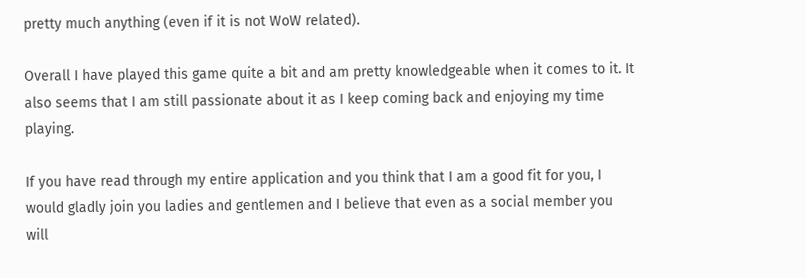pretty much anything (even if it is not WoW related).

Overall I have played this game quite a bit and am pretty knowledgeable when it comes to it. It also seems that I am still passionate about it as I keep coming back and enjoying my time playing.

If you have read through my entire application and you think that I am a good fit for you, I would gladly join you ladies and gentlemen and I believe that even as a social member you will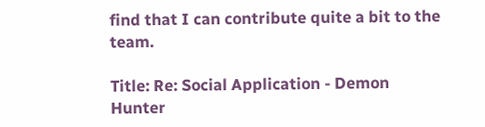find that I can contribute quite a bit to the team.

Title: Re: Social Application - Demon Hunter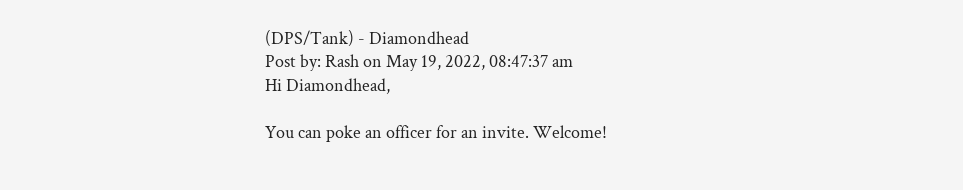(DPS/Tank) - Diamondhead
Post by: Rash on May 19, 2022, 08:47:37 am
Hi Diamondhead,

You can poke an officer for an invite. Welcome!